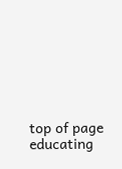top of page
educating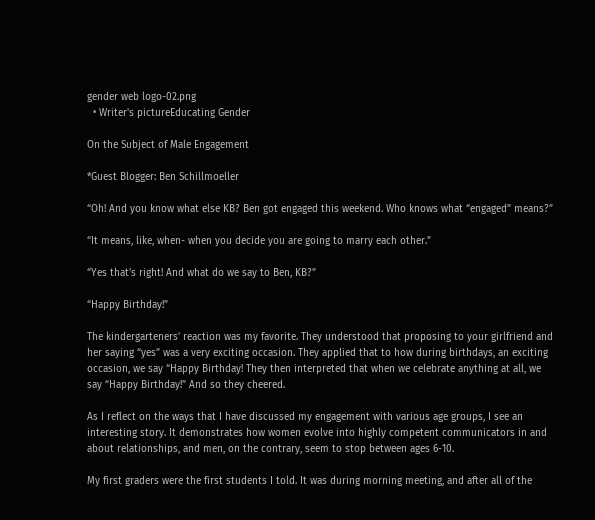gender web logo-02.png
  • Writer's pictureEducating Gender

On the Subject of Male Engagement

*Guest Blogger: Ben Schillmoeller

“Oh! And you know what else KB? Ben got engaged this weekend. Who knows what “engaged” means?”

“It means, like, when- when you decide you are going to marry each other.”

“Yes that’s right! And what do we say to Ben, KB?”

“Happy Birthday!”

The kindergarteners’ reaction was my favorite. They understood that proposing to your girlfriend and her saying “yes” was a very exciting occasion. They applied that to how during birthdays, an exciting occasion, we say “Happy Birthday! They then interpreted that when we celebrate anything at all, we say “Happy Birthday!” And so they cheered.

As I reflect on the ways that I have discussed my engagement with various age groups, I see an interesting story. It demonstrates how women evolve into highly competent communicators in and about relationships, and men, on the contrary, seem to stop between ages 6-10.

My first graders were the first students I told. It was during morning meeting, and after all of the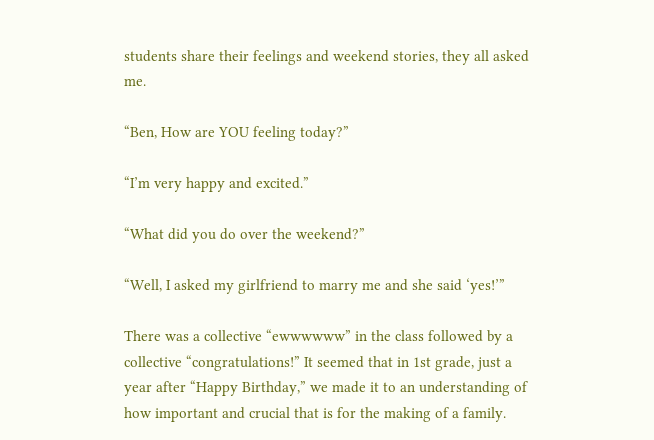students share their feelings and weekend stories, they all asked me.

“Ben, How are YOU feeling today?”

“I’m very happy and excited.”

“What did you do over the weekend?”

“Well, I asked my girlfriend to marry me and she said ‘yes!’”

There was a collective “ewwwwww” in the class followed by a collective “congratulations!” It seemed that in 1st grade, just a year after “Happy Birthday,” we made it to an understanding of how important and crucial that is for the making of a family.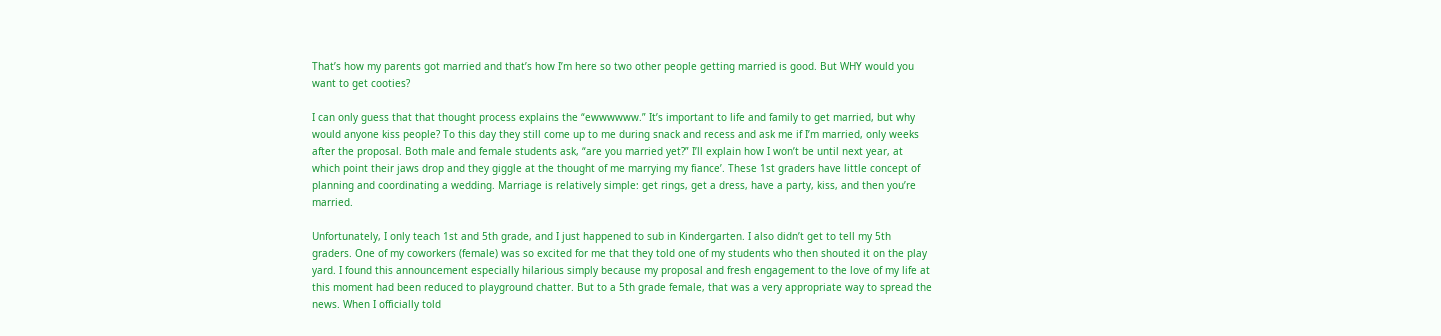That’s how my parents got married and that’s how I’m here so two other people getting married is good. But WHY would you want to get cooties?

I can only guess that that thought process explains the “ewwwwww.” It’s important to life and family to get married, but why would anyone kiss people? To this day they still come up to me during snack and recess and ask me if I’m married, only weeks after the proposal. Both male and female students ask, “are you married yet?” I’ll explain how I won’t be until next year, at which point their jaws drop and they giggle at the thought of me marrying my fiance’. These 1st graders have little concept of planning and coordinating a wedding. Marriage is relatively simple: get rings, get a dress, have a party, kiss, and then you’re married.

Unfortunately, I only teach 1st and 5th grade, and I just happened to sub in Kindergarten. I also didn’t get to tell my 5th graders. One of my coworkers (female) was so excited for me that they told one of my students who then shouted it on the play yard. I found this announcement especially hilarious simply because my proposal and fresh engagement to the love of my life at this moment had been reduced to playground chatter. But to a 5th grade female, that was a very appropriate way to spread the news. When I officially told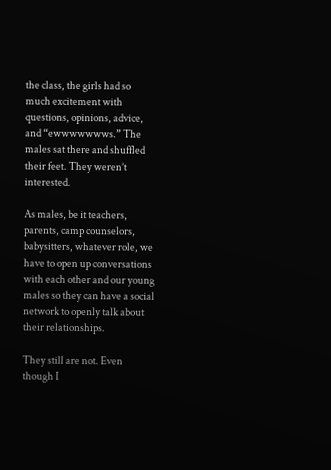the class, the girls had so much excitement with questions, opinions, advice, and “ewwwwwwws.” The males sat there and shuffled their feet. They weren’t interested.

As males, be it teachers, parents, camp counselors, babysitters, whatever role, we have to open up conversations with each other and our young males so they can have a social network to openly talk about their relationships.

They still are not. Even though I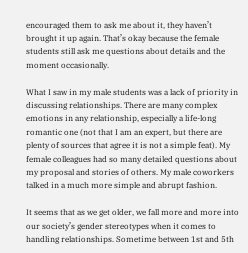encouraged them to ask me about it, they haven’t brought it up again. That’s okay because the female students still ask me questions about details and the moment occasionally.

What I saw in my male students was a lack of priority in discussing relationships. There are many complex emotions in any relationship, especially a life-long romantic one (not that I am an expert, but there are plenty of sources that agree it is not a simple feat). My female colleagues had so many detailed questions about my proposal and stories of others. My male coworkers talked in a much more simple and abrupt fashion.

It seems that as we get older, we fall more and more into our society’s gender stereotypes when it comes to handling relationships. Sometime between 1st and 5th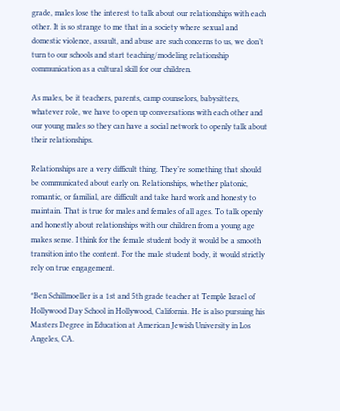grade, males lose the interest to talk about our relationships with each other. It is so strange to me that in a society where sexual and domestic violence, assault, and abuse are such concerns to us, we don’t turn to our schools and start teaching/modeling relationship communication as a cultural skill for our children.

As males, be it teachers, parents, camp counselors, babysitters, whatever role, we have to open up conversations with each other and our young males so they can have a social network to openly talk about their relationships.

Relationships are a very difficult thing. They’re something that should be communicated about early on. Relationships, whether platonic, romantic, or familial, are difficult and take hard work and honesty to maintain. That is true for males and females of all ages. To talk openly and honestly about relationships with our children from a young age makes sense. I think for the female student body it would be a smooth transition into the content. For the male student body, it would strictly rely on true engagement.

*Ben Schillmoeller is a 1st and 5th grade teacher at Temple Israel of Hollywood Day School in Hollywood, California. He is also pursuing his Masters Degree in Education at American Jewish University in Los Angeles, CA.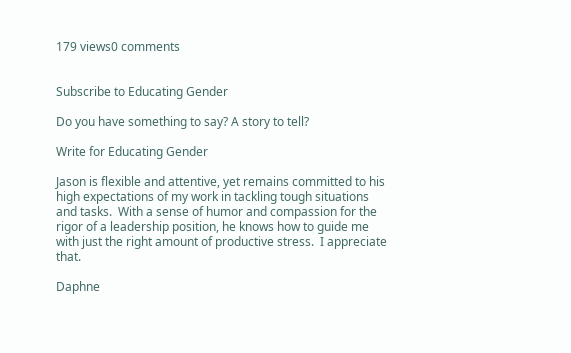179 views0 comments


Subscribe to Educating Gender

Do you have something to say? A story to tell?

Write for Educating Gender

Jason is flexible and attentive, yet remains committed to his high expectations of my work in tackling tough situations and tasks.  With a sense of humor and compassion for the rigor of a leadership position, he knows how to guide me with just the right amount of productive stress.  I appreciate that.

Daphne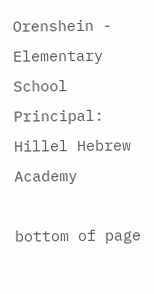Orenshein - Elementary School Principal: Hillel Hebrew Academy

bottom of page